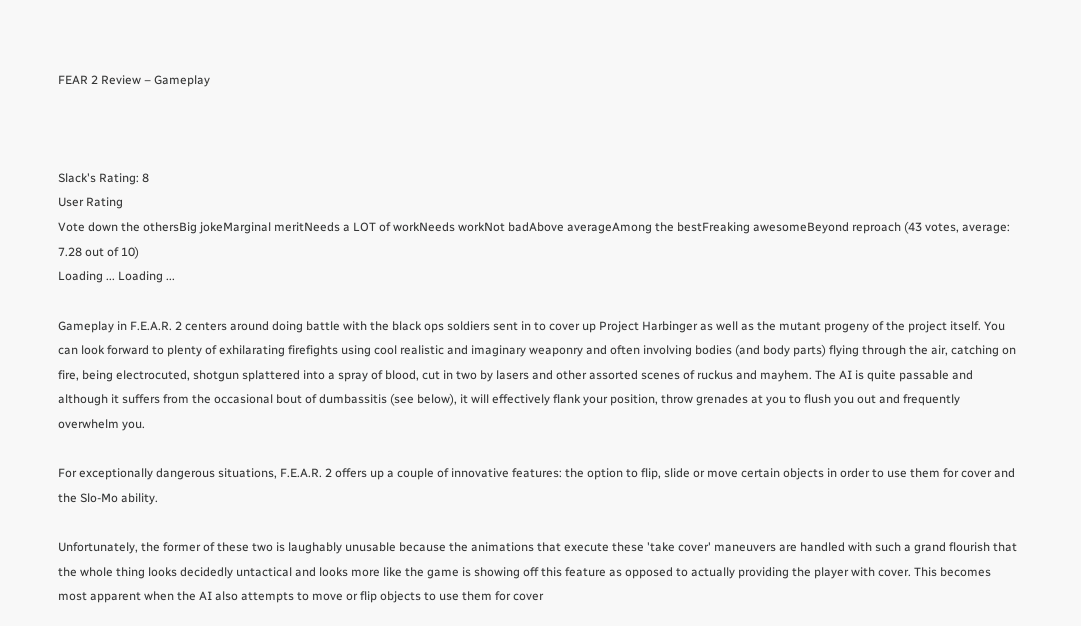FEAR 2 Review – Gameplay



Slack's Rating: 8
User Rating
Vote down the othersBig jokeMarginal meritNeeds a LOT of workNeeds workNot badAbove averageAmong the bestFreaking awesomeBeyond reproach (43 votes, average: 7.28 out of 10)
Loading ... Loading ...

Gameplay in F.E.A.R. 2 centers around doing battle with the black ops soldiers sent in to cover up Project Harbinger as well as the mutant progeny of the project itself. You can look forward to plenty of exhilarating firefights using cool realistic and imaginary weaponry and often involving bodies (and body parts) flying through the air, catching on fire, being electrocuted, shotgun splattered into a spray of blood, cut in two by lasers and other assorted scenes of ruckus and mayhem. The AI is quite passable and although it suffers from the occasional bout of dumbassitis (see below), it will effectively flank your position, throw grenades at you to flush you out and frequently overwhelm you.

For exceptionally dangerous situations, F.E.A.R. 2 offers up a couple of innovative features: the option to flip, slide or move certain objects in order to use them for cover and the Slo-Mo ability.

Unfortunately, the former of these two is laughably unusable because the animations that execute these 'take cover' maneuvers are handled with such a grand flourish that the whole thing looks decidedly untactical and looks more like the game is showing off this feature as opposed to actually providing the player with cover. This becomes most apparent when the AI also attempts to move or flip objects to use them for cover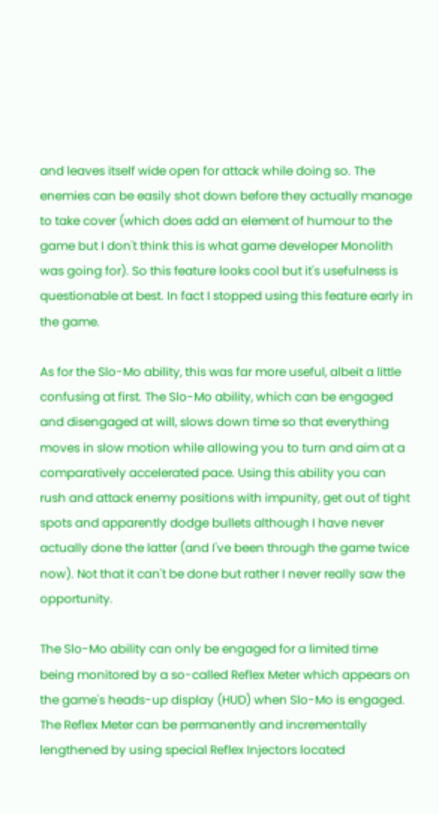and leaves itself wide open for attack while doing so. The enemies can be easily shot down before they actually manage to take cover (which does add an element of humour to the game but I don't think this is what game developer Monolith was going for). So this feature looks cool but it's usefulness is questionable at best. In fact I stopped using this feature early in the game.

As for the Slo-Mo ability, this was far more useful, albeit a little confusing at first. The Slo-Mo ability, which can be engaged and disengaged at will, slows down time so that everything moves in slow motion while allowing you to turn and aim at a comparatively accelerated pace. Using this ability you can rush and attack enemy positions with impunity, get out of tight spots and apparently dodge bullets although I have never actually done the latter (and I've been through the game twice now). Not that it can't be done but rather I never really saw the opportunity.

The Slo-Mo ability can only be engaged for a limited time being monitored by a so-called Reflex Meter which appears on the game's heads-up display (HUD) when Slo-Mo is engaged. The Reflex Meter can be permanently and incrementally lengthened by using special Reflex Injectors located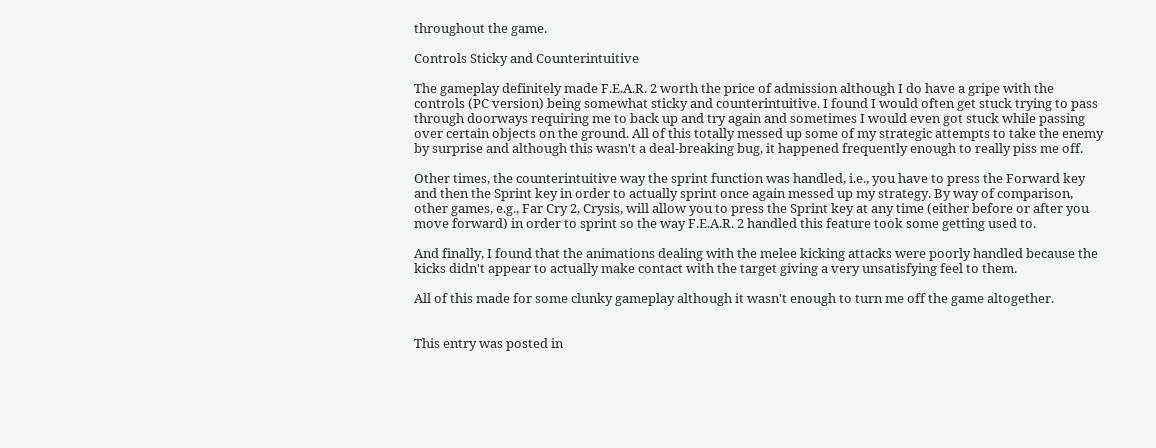throughout the game.

Controls Sticky and Counterintuitive

The gameplay definitely made F.E.A.R. 2 worth the price of admission although I do have a gripe with the controls (PC version) being somewhat sticky and counterintuitive. I found I would often get stuck trying to pass through doorways requiring me to back up and try again and sometimes I would even got stuck while passing over certain objects on the ground. All of this totally messed up some of my strategic attempts to take the enemy by surprise and although this wasn't a deal-breaking bug, it happened frequently enough to really piss me off.

Other times, the counterintuitive way the sprint function was handled, i.e., you have to press the Forward key and then the Sprint key in order to actually sprint once again messed up my strategy. By way of comparison, other games, e.g., Far Cry 2, Crysis, will allow you to press the Sprint key at any time (either before or after you move forward) in order to sprint so the way F.E.A.R. 2 handled this feature took some getting used to.

And finally, I found that the animations dealing with the melee kicking attacks were poorly handled because the kicks didn't appear to actually make contact with the target giving a very unsatisfying feel to them.

All of this made for some clunky gameplay although it wasn't enough to turn me off the game altogether.


This entry was posted in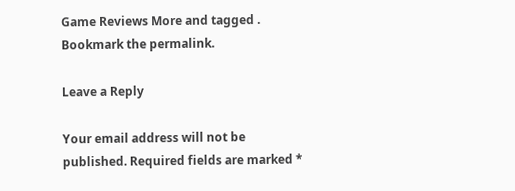Game Reviews More and tagged . Bookmark the permalink.

Leave a Reply

Your email address will not be published. Required fields are marked *